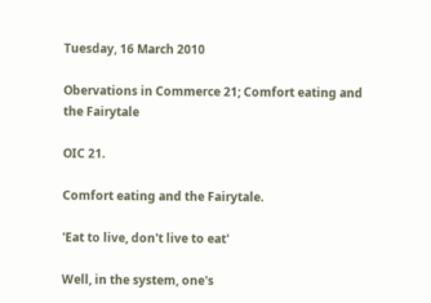Tuesday, 16 March 2010

Obervations in Commerce 21; Comfort eating and the Fairytale

OIC 21.

Comfort eating and the Fairytale.

'Eat to live, don't live to eat'

Well, in the system, one's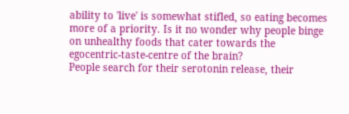ability to 'live' is somewhat stifled, so eating becomes more of a priority. Is it no wonder why people binge on unhealthy foods that cater towards the egocentric-taste-centre of the brain?
People search for their serotonin release, their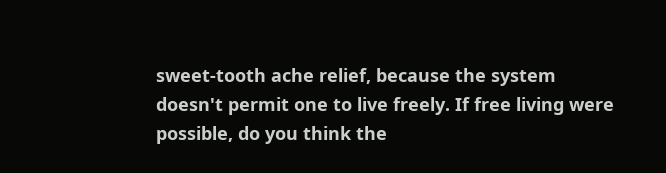sweet-tooth ache relief, because the system doesn't permit one to live freely. If free living were possible, do you think the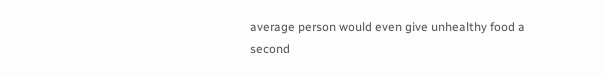average person would even give unhealthy food a second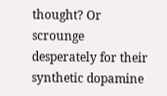thought? Or scrounge desperately for their synthetic dopamine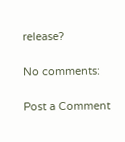release?

No comments:

Post a Comment